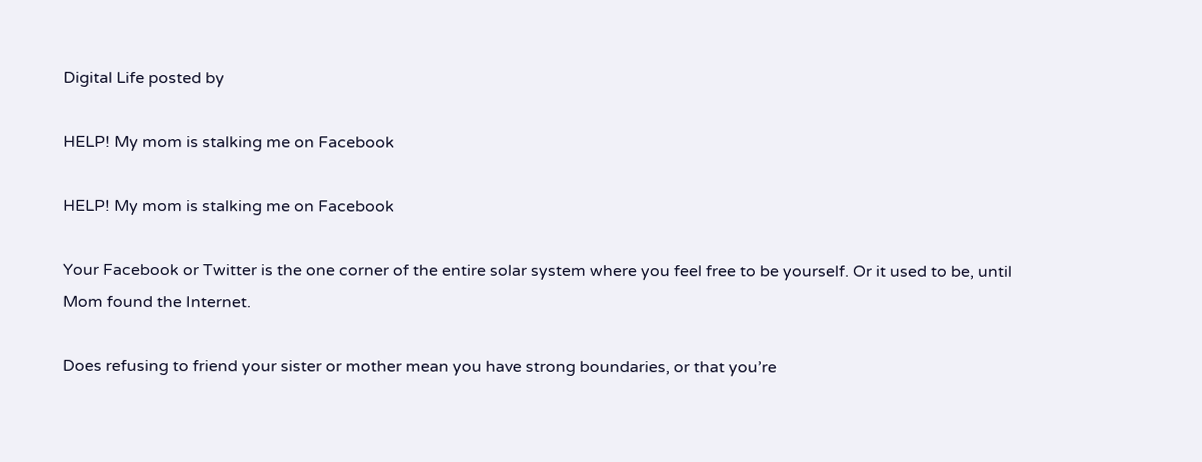Digital Life posted by

HELP! My mom is stalking me on Facebook

HELP! My mom is stalking me on Facebook

Your Facebook or Twitter is the one corner of the entire solar system where you feel free to be yourself. Or it used to be, until Mom found the Internet.

Does refusing to friend your sister or mother mean you have strong boundaries, or that you’re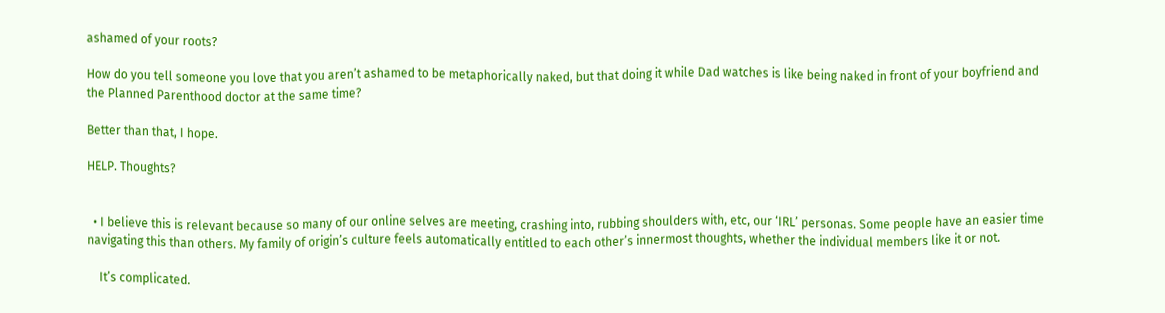ashamed of your roots?

How do you tell someone you love that you aren’t ashamed to be metaphorically naked, but that doing it while Dad watches is like being naked in front of your boyfriend and the Planned Parenthood doctor at the same time?

Better than that, I hope.

HELP. Thoughts?


  • I believe this is relevant because so many of our online selves are meeting, crashing into, rubbing shoulders with, etc, our ‘IRL’ personas. Some people have an easier time navigating this than others. My family of origin’s culture feels automatically entitled to each other’s innermost thoughts, whether the individual members like it or not.

    It’s complicated.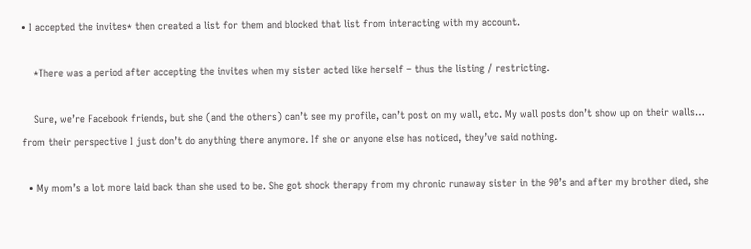• I accepted the invites* then created a list for them and blocked that list from interacting with my account.

    *There was a period after accepting the invites when my sister acted like herself – thus the listing / restricting.

    Sure, we’re Facebook friends, but she (and the others) can’t see my profile, can’t post on my wall, etc. My wall posts don’t show up on their walls… from their perspective I just don’t do anything there anymore. If she or anyone else has noticed, they’ve said nothing.

  • My mom’s a lot more laid back than she used to be. She got shock therapy from my chronic runaway sister in the 90’s and after my brother died, she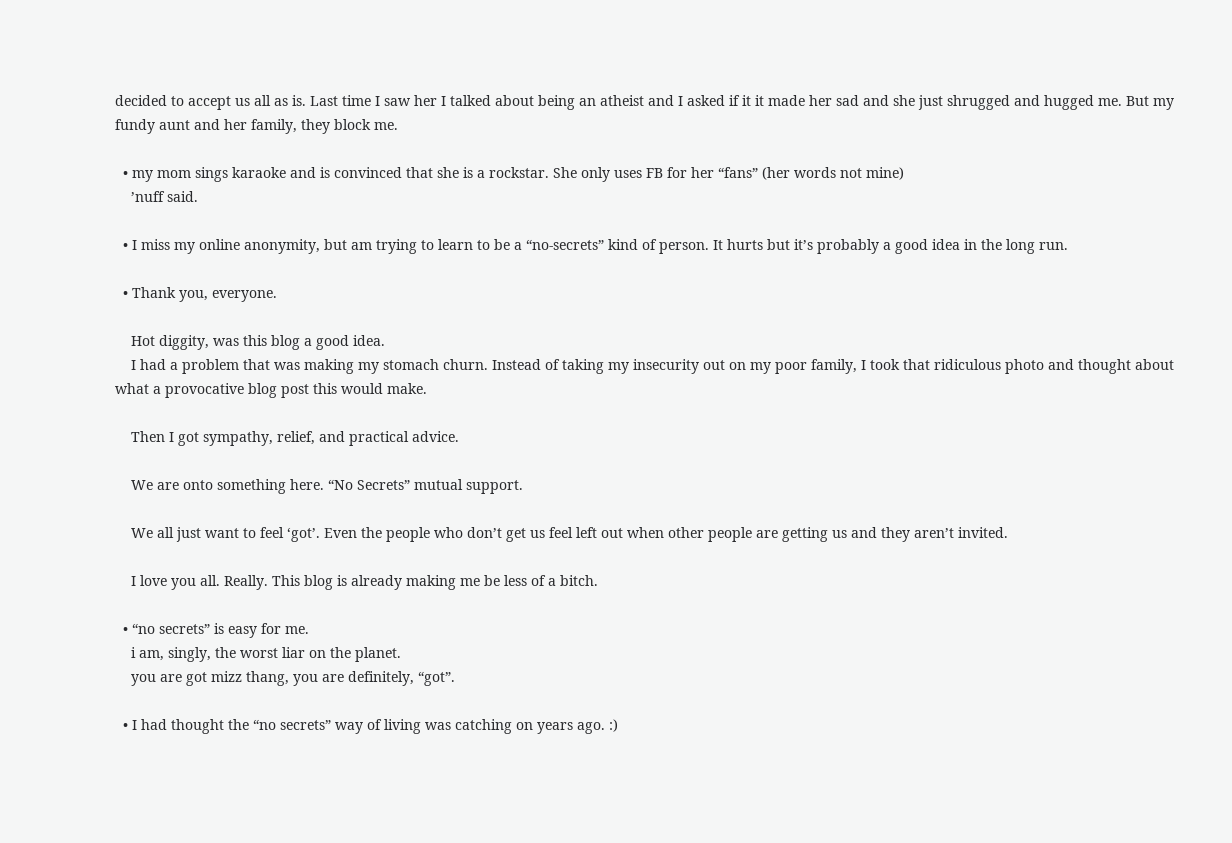decided to accept us all as is. Last time I saw her I talked about being an atheist and I asked if it it made her sad and she just shrugged and hugged me. But my fundy aunt and her family, they block me.

  • my mom sings karaoke and is convinced that she is a rockstar. She only uses FB for her “fans” (her words not mine)
    ’nuff said.

  • I miss my online anonymity, but am trying to learn to be a “no-secrets” kind of person. It hurts but it’s probably a good idea in the long run.

  • Thank you, everyone.

    Hot diggity, was this blog a good idea.
    I had a problem that was making my stomach churn. Instead of taking my insecurity out on my poor family, I took that ridiculous photo and thought about what a provocative blog post this would make.

    Then I got sympathy, relief, and practical advice.

    We are onto something here. “No Secrets” mutual support.

    We all just want to feel ‘got’. Even the people who don’t get us feel left out when other people are getting us and they aren’t invited.

    I love you all. Really. This blog is already making me be less of a bitch.

  • “no secrets” is easy for me.
    i am, singly, the worst liar on the planet.
    you are got mizz thang, you are definitely, “got”.

  • I had thought the “no secrets” way of living was catching on years ago. :)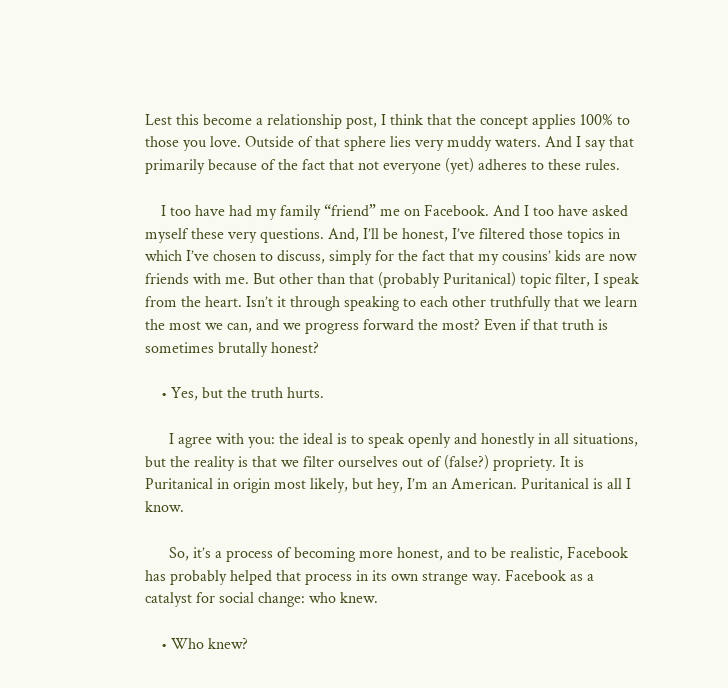Lest this become a relationship post, I think that the concept applies 100% to those you love. Outside of that sphere lies very muddy waters. And I say that primarily because of the fact that not everyone (yet) adheres to these rules.

    I too have had my family “friend” me on Facebook. And I too have asked myself these very questions. And, I’ll be honest, I’ve filtered those topics in which I’ve chosen to discuss, simply for the fact that my cousins’ kids are now friends with me. But other than that (probably Puritanical) topic filter, I speak from the heart. Isn’t it through speaking to each other truthfully that we learn the most we can, and we progress forward the most? Even if that truth is sometimes brutally honest?

    • Yes, but the truth hurts.

      I agree with you: the ideal is to speak openly and honestly in all situations, but the reality is that we filter ourselves out of (false?) propriety. It is Puritanical in origin most likely, but hey, I’m an American. Puritanical is all I know.

      So, it’s a process of becoming more honest, and to be realistic, Facebook has probably helped that process in its own strange way. Facebook as a catalyst for social change: who knew.

    • Who knew?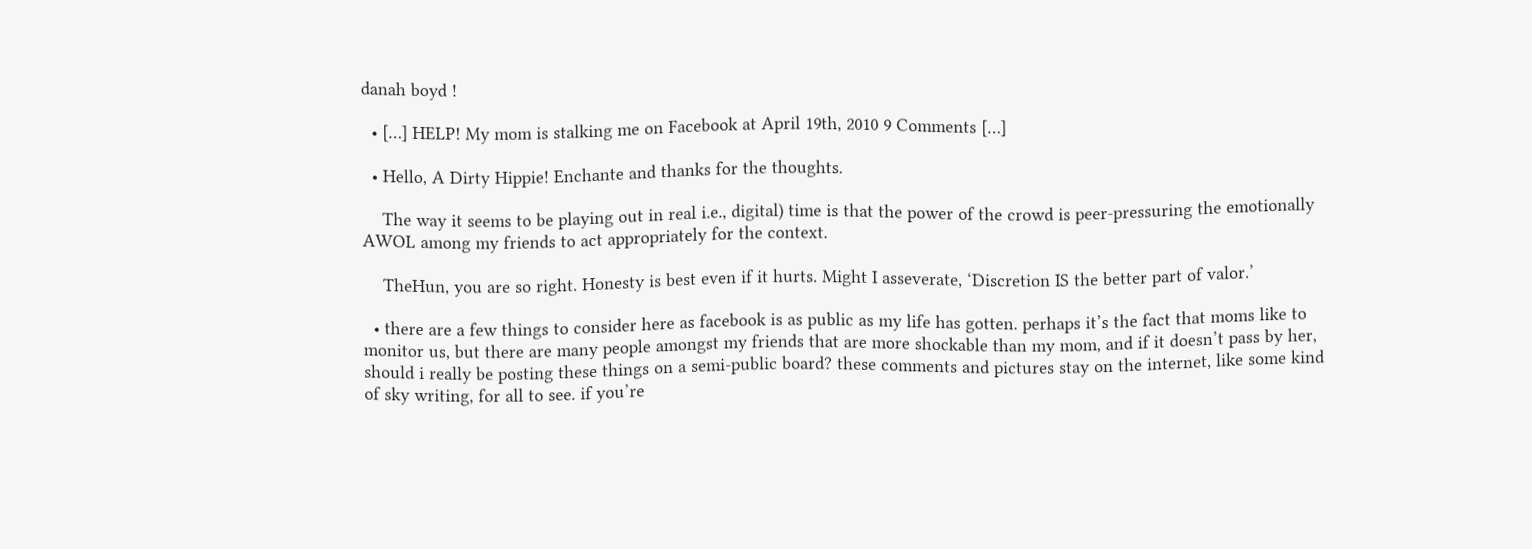danah boyd !

  • […] HELP! My mom is stalking me on Facebook at April 19th, 2010 9 Comments […]

  • Hello, A Dirty Hippie! Enchante and thanks for the thoughts.

    The way it seems to be playing out in real i.e., digital) time is that the power of the crowd is peer-pressuring the emotionally AWOL among my friends to act appropriately for the context.

    TheHun, you are so right. Honesty is best even if it hurts. Might I asseverate, ‘Discretion IS the better part of valor.’

  • there are a few things to consider here as facebook is as public as my life has gotten. perhaps it’s the fact that moms like to monitor us, but there are many people amongst my friends that are more shockable than my mom, and if it doesn’t pass by her, should i really be posting these things on a semi-public board? these comments and pictures stay on the internet, like some kind of sky writing, for all to see. if you’re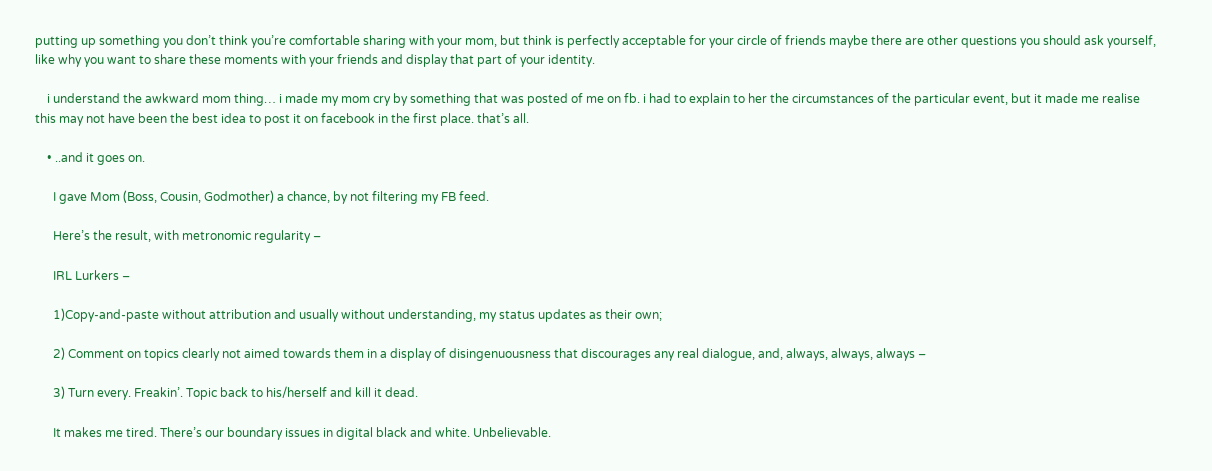putting up something you don’t think you’re comfortable sharing with your mom, but think is perfectly acceptable for your circle of friends maybe there are other questions you should ask yourself, like why you want to share these moments with your friends and display that part of your identity.

    i understand the awkward mom thing… i made my mom cry by something that was posted of me on fb. i had to explain to her the circumstances of the particular event, but it made me realise this may not have been the best idea to post it on facebook in the first place. that’s all.

    • ..and it goes on.

      I gave Mom (Boss, Cousin, Godmother) a chance, by not filtering my FB feed.

      Here’s the result, with metronomic regularity –

      IRL Lurkers –

      1)Copy-and-paste without attribution and usually without understanding, my status updates as their own;

      2) Comment on topics clearly not aimed towards them in a display of disingenuousness that discourages any real dialogue, and, always, always, always –

      3) Turn every. Freakin’. Topic back to his/herself and kill it dead.

      It makes me tired. There’s our boundary issues in digital black and white. Unbelievable.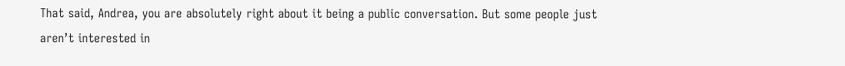That said, Andrea, you are absolutely right about it being a public conversation. But some people just aren’t interested in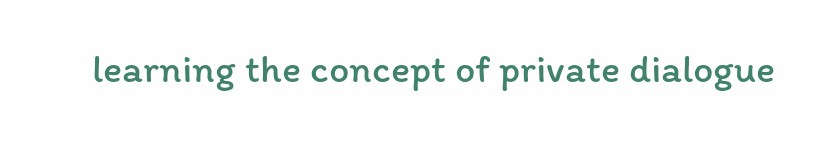learning the concept of private dialogue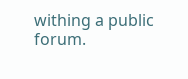withing a public forum.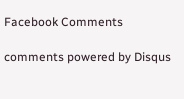Facebook Comments

comments powered by Disqus